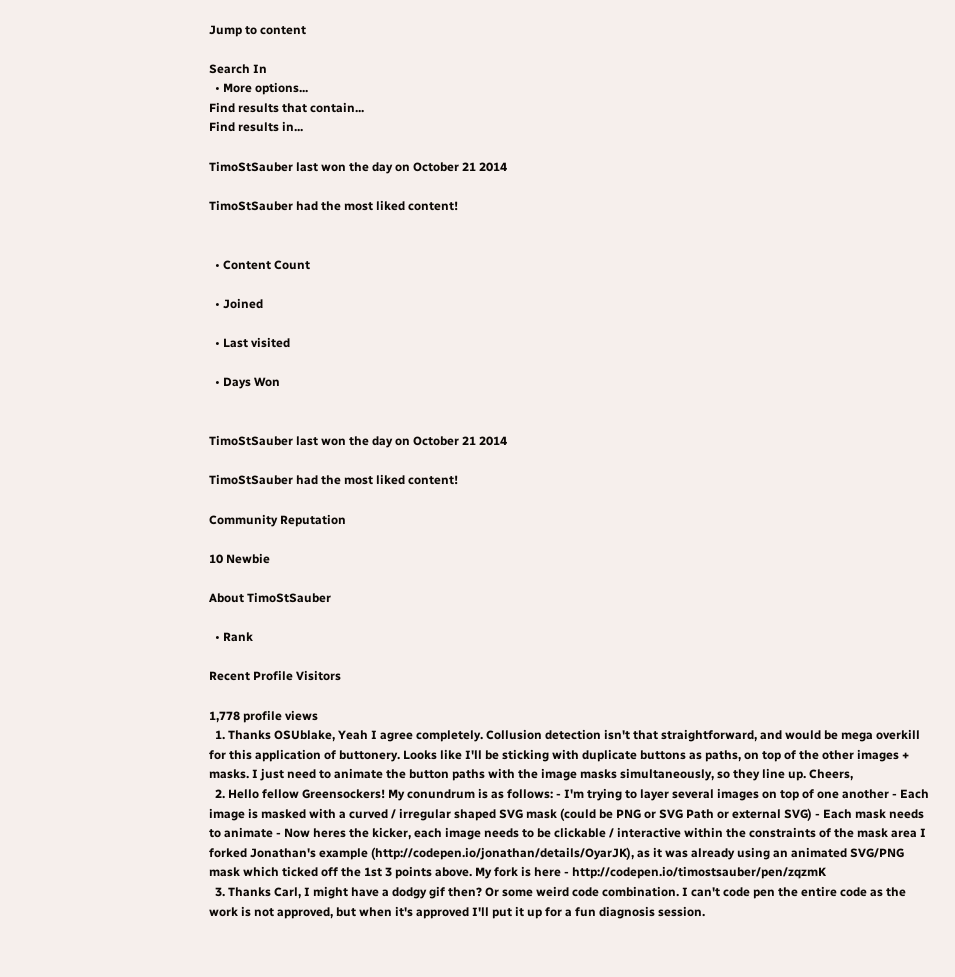Jump to content

Search In
  • More options...
Find results that contain...
Find results in...

TimoStSauber last won the day on October 21 2014

TimoStSauber had the most liked content!


  • Content Count

  • Joined

  • Last visited

  • Days Won


TimoStSauber last won the day on October 21 2014

TimoStSauber had the most liked content!

Community Reputation

10 Newbie

About TimoStSauber

  • Rank

Recent Profile Visitors

1,778 profile views
  1. Thanks OSUblake, Yeah I agree completely. Collusion detection isn't that straightforward, and would be mega overkill for this application of buttonery. Looks like I'll be sticking with duplicate buttons as paths, on top of the other images + masks. I just need to animate the button paths with the image masks simultaneously, so they line up. Cheers,
  2. Hello fellow Greensockers! My conundrum is as follows: - I'm trying to layer several images on top of one another - Each image is masked with a curved / irregular shaped SVG mask (could be PNG or SVG Path or external SVG) - Each mask needs to animate - Now heres the kicker, each image needs to be clickable / interactive within the constraints of the mask area I forked Jonathan's example (http://codepen.io/jonathan/details/OyarJK), as it was already using an animated SVG/PNG mask which ticked off the 1st 3 points above. My fork is here - http://codepen.io/timostsauber/pen/zqzmK
  3. Thanks Carl, I might have a dodgy gif then? Or some weird code combination. I can't code pen the entire code as the work is not approved, but when it's approved I'll put it up for a fun diagnosis session.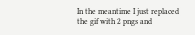In the meantime I just replaced the gif with 2 pngs and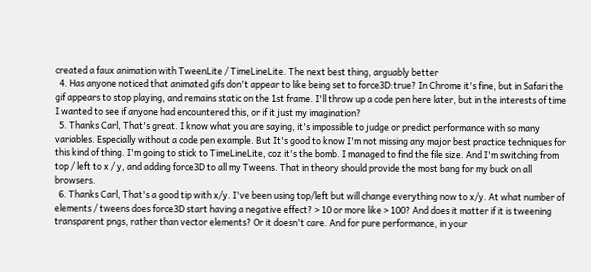created a faux animation with TweenLite / TimeLineLite. The next best thing, arguably better
  4. Has anyone noticed that animated gifs don't appear to like being set to force3D:true? In Chrome it's fine, but in Safari the gif appears to stop playing, and remains static on the 1st frame. I'll throw up a code pen here later, but in the interests of time I wanted to see if anyone had encountered this, or if it just my imagination?
  5. Thanks Carl, That's great. I know what you are saying, it's impossible to judge or predict performance with so many variables. Especially without a code pen example. But It's good to know I'm not missing any major best practice techniques for this kind of thing. I'm going to stick to TimeLineLite, coz it's the bomb. I managed to find the file size. And I'm switching from top / left to x / y, and adding force3D to all my Tweens. That in theory should provide the most bang for my buck on all browsers.
  6. Thanks Carl, That's a good tip with x/y. I've been using top/left but will change everything now to x/y. At what number of elements / tweens does force3D start having a negative effect? > 10 or more like > 100? And does it matter if it is tweening transparent pngs, rather than vector elements? Or it doesn't care. And for pure performance, in your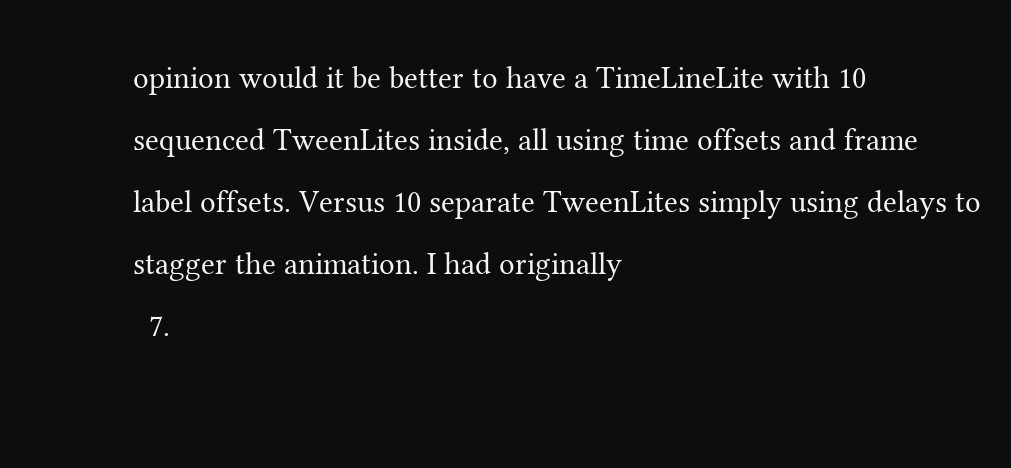opinion would it be better to have a TimeLineLite with 10 sequenced TweenLites inside, all using time offsets and frame label offsets. Versus 10 separate TweenLites simply using delays to stagger the animation. I had originally
  7.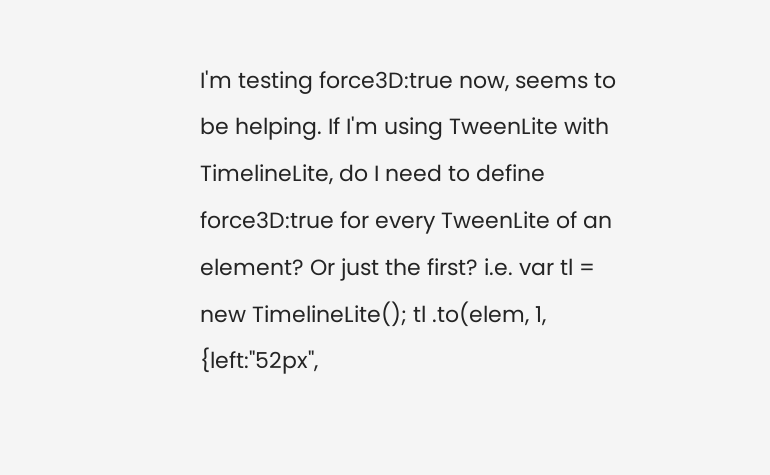I'm testing force3D:true now, seems to be helping. If I'm using TweenLite with TimelineLite, do I need to define force3D:true for every TweenLite of an element? Or just the first? i.e. var tl = new TimelineLite(); tl .to(elem, 1, {left:"52px",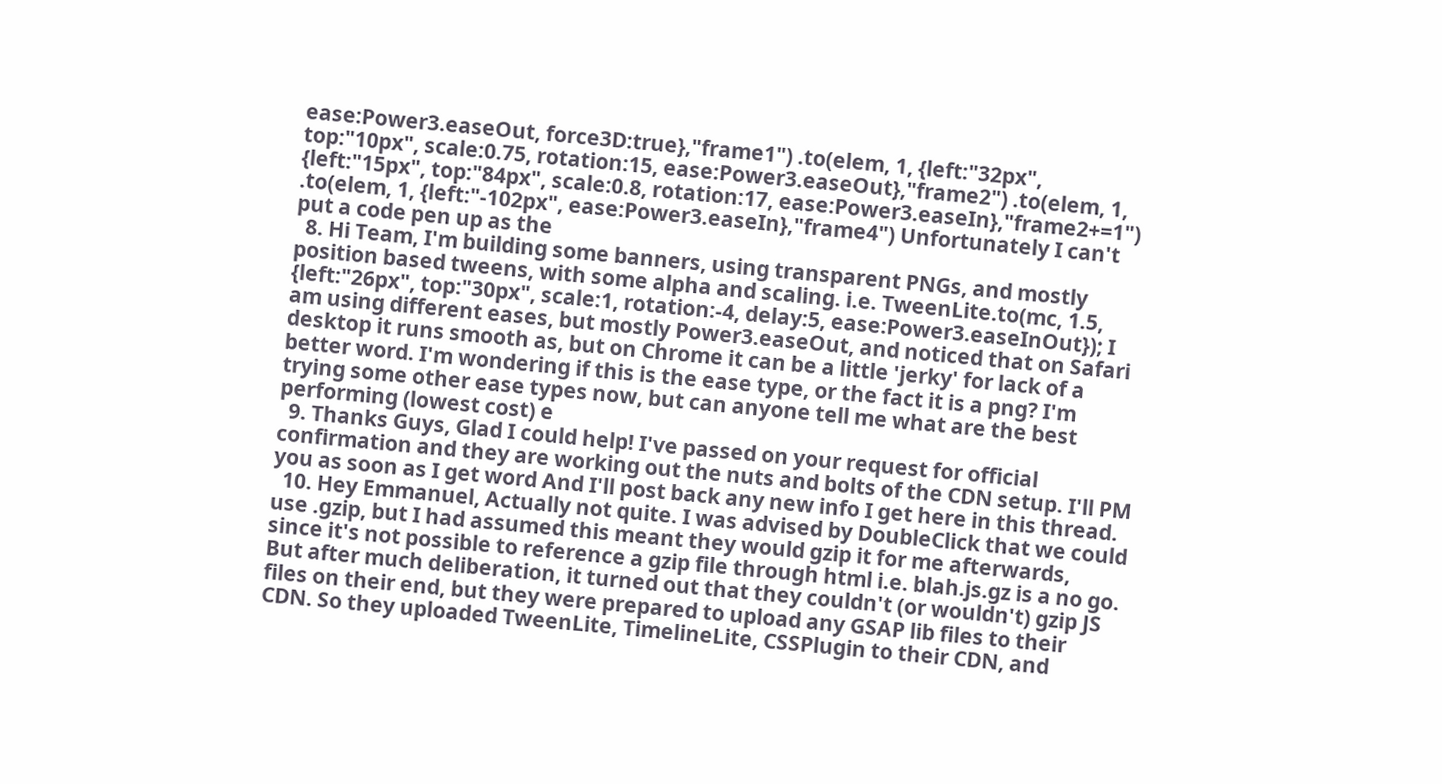ease:Power3.easeOut, force3D:true},"frame1") .to(elem, 1, {left:"32px", top:"10px", scale:0.75, rotation:15, ease:Power3.easeOut},"frame2") .to(elem, 1, {left:"15px", top:"84px", scale:0.8, rotation:17, ease:Power3.easeIn},"frame2+=1") .to(elem, 1, {left:"-102px", ease:Power3.easeIn},"frame4") Unfortunately I can't put a code pen up as the
  8. Hi Team, I'm building some banners, using transparent PNGs, and mostly position based tweens, with some alpha and scaling. i.e. TweenLite.to(mc, 1.5, {left:"26px", top:"30px", scale:1, rotation:-4, delay:5, ease:Power3.easeInOut}); I am using different eases, but mostly Power3.easeOut, and noticed that on Safari desktop it runs smooth as, but on Chrome it can be a little 'jerky' for lack of a better word. I'm wondering if this is the ease type, or the fact it is a png? I'm trying some other ease types now, but can anyone tell me what are the best performing (lowest cost) e
  9. Thanks Guys, Glad I could help! I've passed on your request for official confirmation and they are working out the nuts and bolts of the CDN setup. I'll PM you as soon as I get word And I'll post back any new info I get here in this thread.
  10. Hey Emmanuel, Actually not quite. I was advised by DoubleClick that we could use .gzip, but I had assumed this meant they would gzip it for me afterwards, since it's not possible to reference a gzip file through html i.e. blah.js.gz is a no go. But after much deliberation, it turned out that they couldn't (or wouldn't) gzip JS files on their end, but they were prepared to upload any GSAP lib files to their CDN. So they uploaded TweenLite, TimelineLite, CSSPlugin to their CDN, and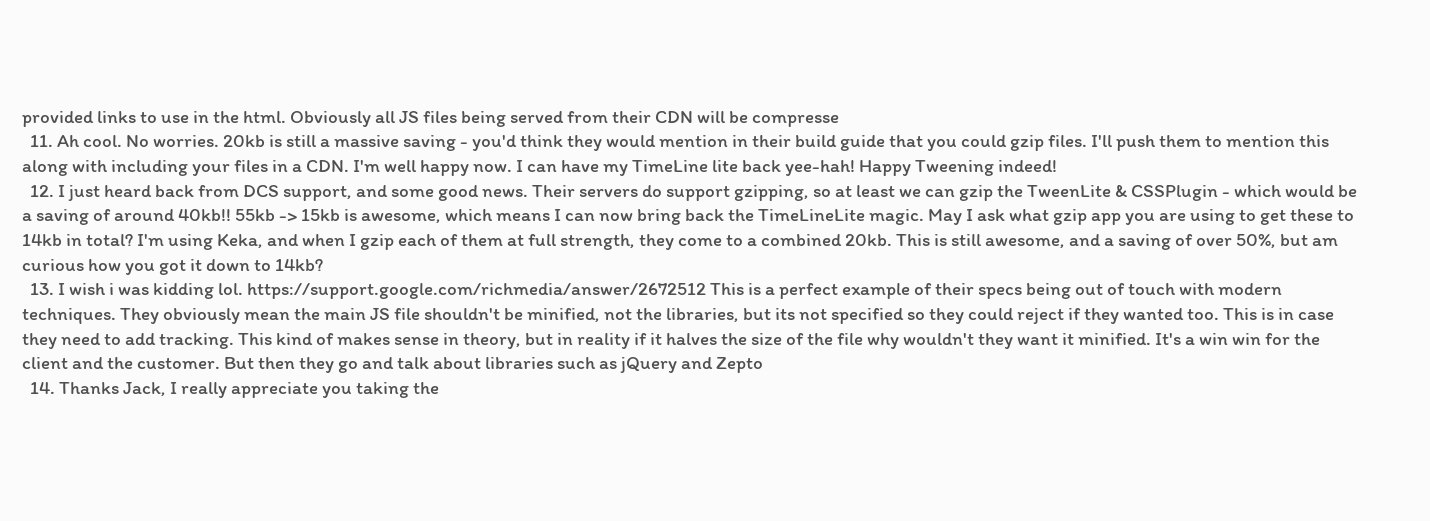provided links to use in the html. Obviously all JS files being served from their CDN will be compresse
  11. Ah cool. No worries. 20kb is still a massive saving - you'd think they would mention in their build guide that you could gzip files. I'll push them to mention this along with including your files in a CDN. I'm well happy now. I can have my TimeLine lite back yee-hah! Happy Tweening indeed!
  12. I just heard back from DCS support, and some good news. Their servers do support gzipping, so at least we can gzip the TweenLite & CSSPlugin - which would be a saving of around 40kb!! 55kb -> 15kb is awesome, which means I can now bring back the TimeLineLite magic. May I ask what gzip app you are using to get these to 14kb in total? I'm using Keka, and when I gzip each of them at full strength, they come to a combined 20kb. This is still awesome, and a saving of over 50%, but am curious how you got it down to 14kb?
  13. I wish i was kidding lol. https://support.google.com/richmedia/answer/2672512 This is a perfect example of their specs being out of touch with modern techniques. They obviously mean the main JS file shouldn't be minified, not the libraries, but its not specified so they could reject if they wanted too. This is in case they need to add tracking. This kind of makes sense in theory, but in reality if it halves the size of the file why wouldn't they want it minified. It's a win win for the client and the customer. But then they go and talk about libraries such as jQuery and Zepto
  14. Thanks Jack, I really appreciate you taking the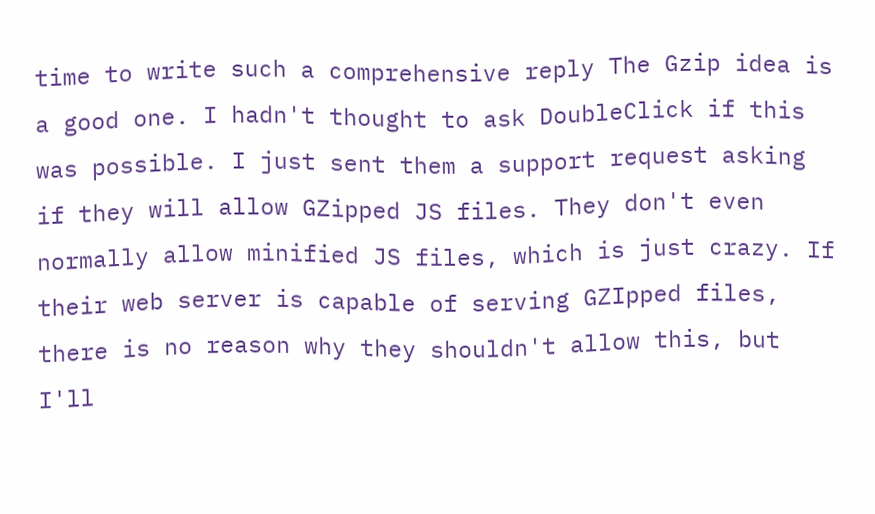time to write such a comprehensive reply The Gzip idea is a good one. I hadn't thought to ask DoubleClick if this was possible. I just sent them a support request asking if they will allow GZipped JS files. They don't even normally allow minified JS files, which is just crazy. If their web server is capable of serving GZIpped files, there is no reason why they shouldn't allow this, but I'll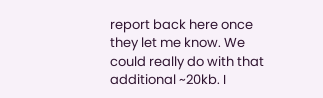report back here once they let me know. We could really do with that additional ~20kb. I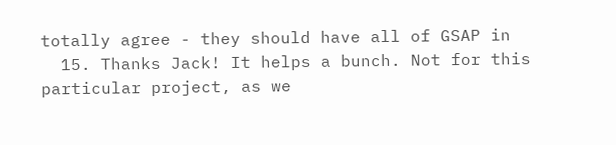totally agree - they should have all of GSAP in
  15. Thanks Jack! It helps a bunch. Not for this particular project, as we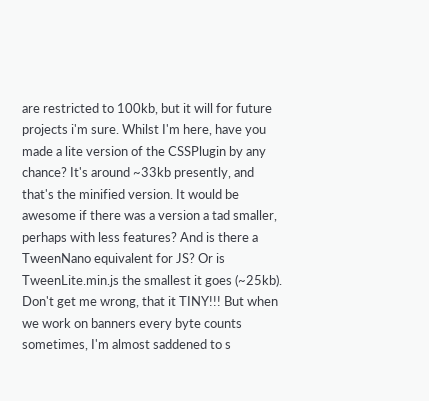are restricted to 100kb, but it will for future projects i'm sure. Whilst I'm here, have you made a lite version of the CSSPlugin by any chance? It's around ~33kb presently, and that's the minified version. It would be awesome if there was a version a tad smaller, perhaps with less features? And is there a TweenNano equivalent for JS? Or is TweenLite.min.js the smallest it goes (~25kb). Don't get me wrong, that it TINY!!! But when we work on banners every byte counts sometimes, I'm almost saddened to s